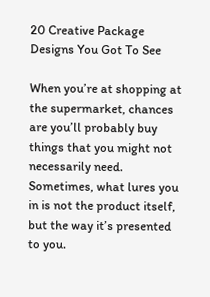20 Creative Package Designs You Got To See

When you’re at shopping at the supermarket, chances are you’ll probably buy things that you might not necessarily need. Sometimes, what lures you in is not the product itself, but the way it’s presented to you.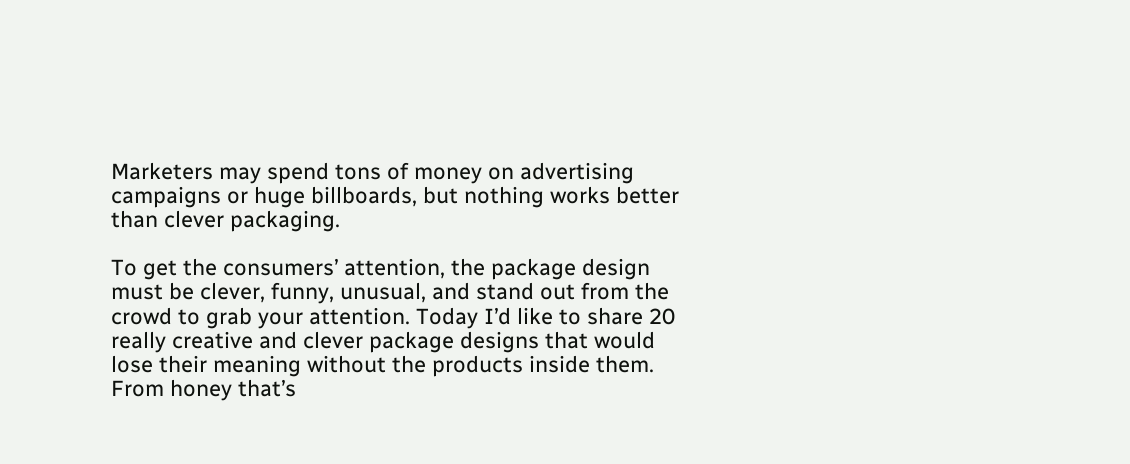Marketers may spend tons of money on advertising campaigns or huge billboards, but nothing works better than clever packaging.

To get the consumers’ attention, the package design must be clever, funny, unusual, and stand out from the crowd to grab your attention. Today I’d like to share 20 really creative and clever package designs that would lose their meaning without the products inside them. From honey that’s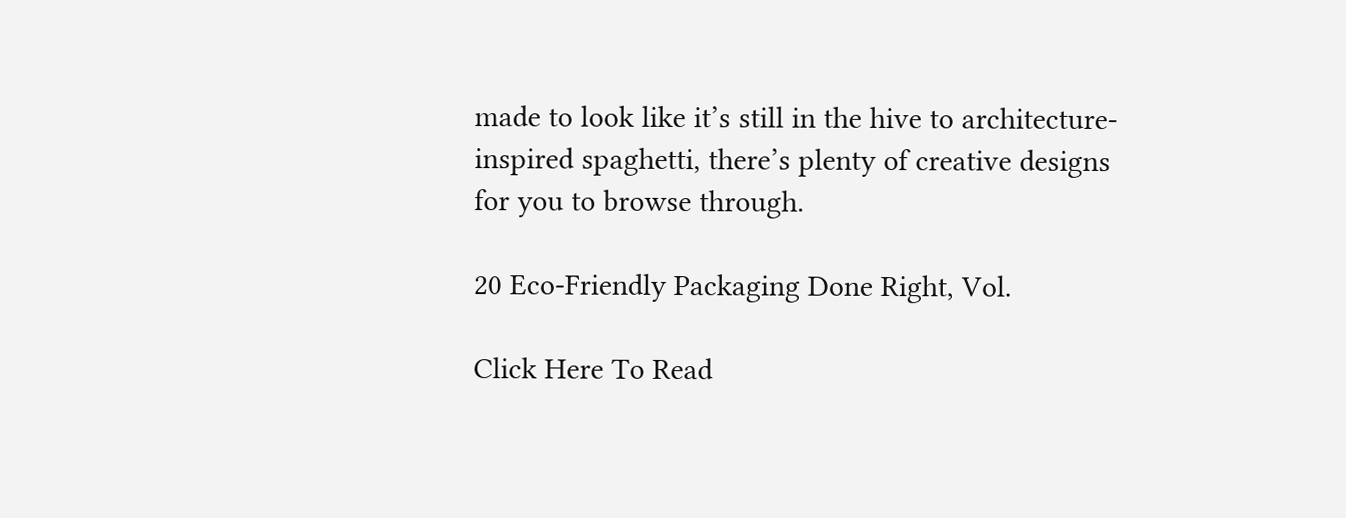made to look like it’s still in the hive to architecture-inspired spaghetti, there’s plenty of creative designs for you to browse through.

20 Eco-Friendly Packaging Done Right, Vol.

Click Here To Read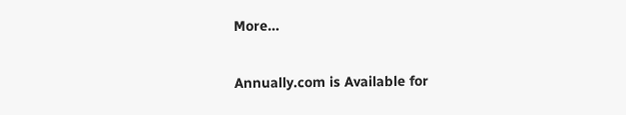More…

Annually.com is Available for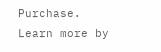Purchase. Learn more by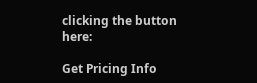clicking the button here:

Get Pricing Info